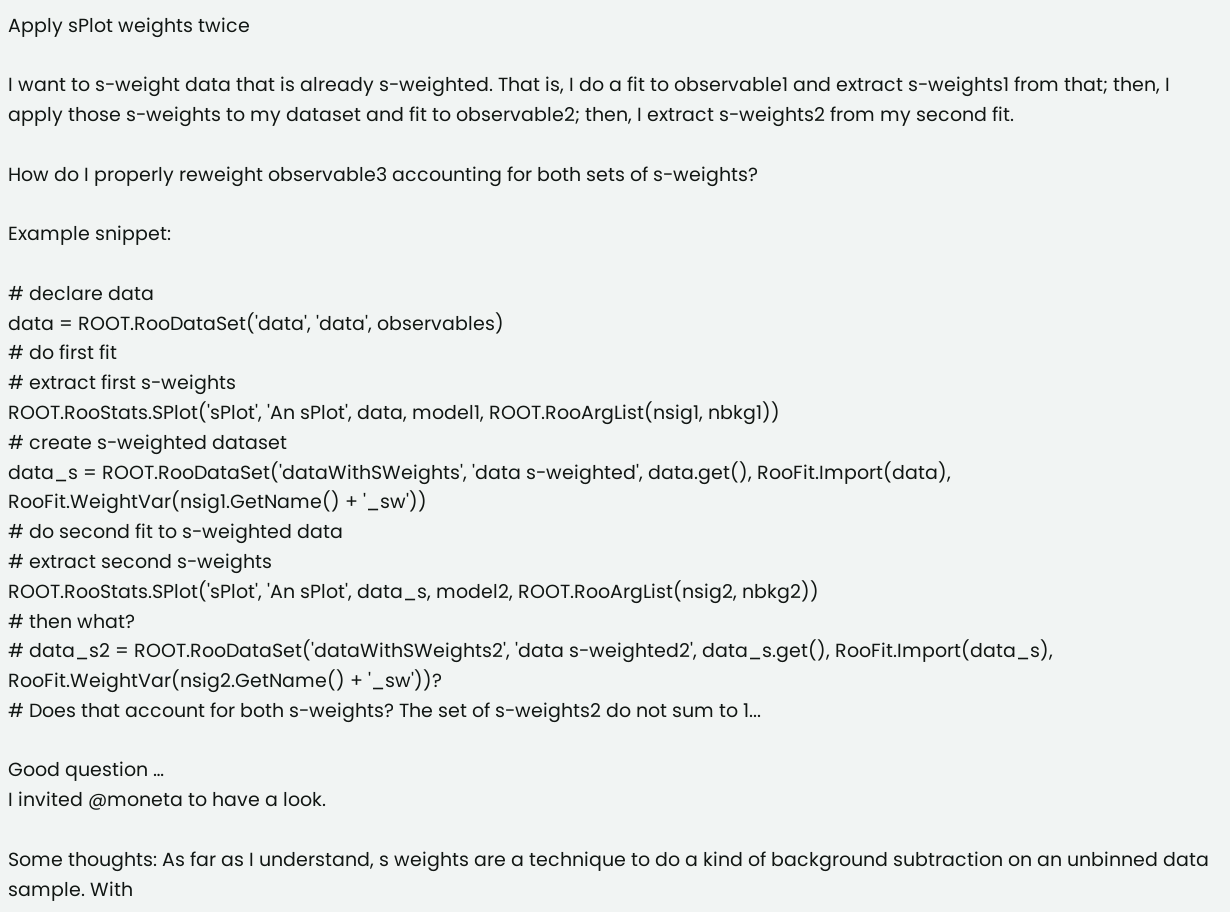Apply sPlot weights twice

I want to s-weight data that is already s-weighted. That is, I do a fit to observable1 and extract s-weights1 from that; then, I apply those s-weights to my dataset and fit to observable2; then, I extract s-weights2 from my second fit.

How do I properly reweight observable3 accounting for both sets of s-weights?

Example snippet:

# declare data
data = ROOT.RooDataSet('data', 'data', observables)
# do first fit
# extract first s-weights
ROOT.RooStats.SPlot('sPlot', 'An sPlot', data, model1, ROOT.RooArgList(nsig1, nbkg1))
# create s-weighted dataset
data_s = ROOT.RooDataSet('dataWithSWeights', 'data s-weighted', data.get(), RooFit.Import(data), RooFit.WeightVar(nsig1.GetName() + '_sw'))
# do second fit to s-weighted data
# extract second s-weights
ROOT.RooStats.SPlot('sPlot', 'An sPlot', data_s, model2, ROOT.RooArgList(nsig2, nbkg2))
# then what?
# data_s2 = ROOT.RooDataSet('dataWithSWeights2', 'data s-weighted2', data_s.get(), RooFit.Import(data_s), RooFit.WeightVar(nsig2.GetName() + '_sw'))?
# Does that account for both s-weights? The set of s-weights2 do not sum to 1...

Good question …
I invited @moneta to have a look.

Some thoughts: As far as I understand, s weights are a technique to do a kind of background subtraction on an unbinned data sample. With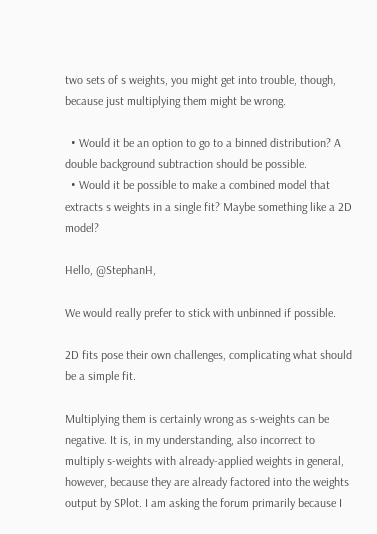two sets of s weights, you might get into trouble, though, because just multiplying them might be wrong.

  • Would it be an option to go to a binned distribution? A double background subtraction should be possible.
  • Would it be possible to make a combined model that extracts s weights in a single fit? Maybe something like a 2D model?

Hello, @StephanH,

We would really prefer to stick with unbinned if possible.

2D fits pose their own challenges, complicating what should be a simple fit.

Multiplying them is certainly wrong as s-weights can be negative. It is, in my understanding, also incorrect to multiply s-weights with already-applied weights in general, however, because they are already factored into the weights output by SPlot. I am asking the forum primarily because I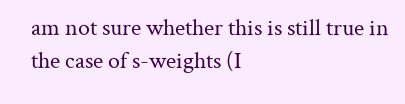am not sure whether this is still true in the case of s-weights (I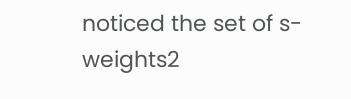noticed the set of s-weights2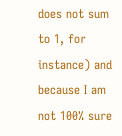does not sum to 1, for instance) and because I am not 100% sure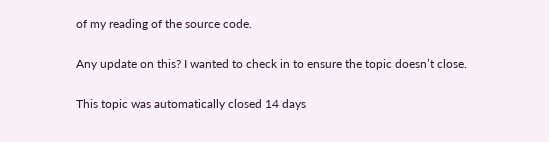of my reading of the source code.

Any update on this? I wanted to check in to ensure the topic doesn’t close.

This topic was automatically closed 14 days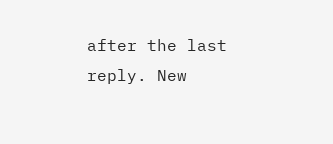after the last reply. New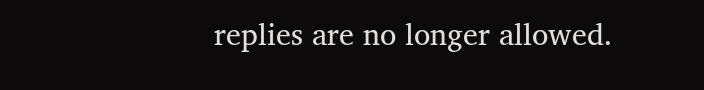replies are no longer allowed.